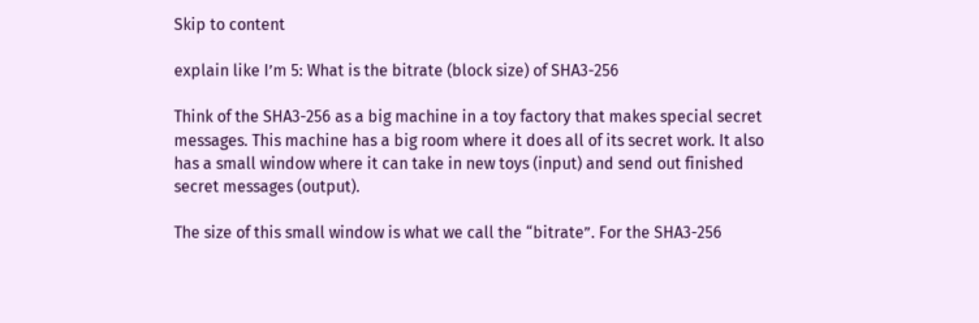Skip to content

explain like I’m 5: What is the bitrate (block size) of SHA3-256

Think of the SHA3-256 as a big machine in a toy factory that makes special secret messages. This machine has a big room where it does all of its secret work. It also has a small window where it can take in new toys (input) and send out finished secret messages (output).

The size of this small window is what we call the “bitrate”. For the SHA3-256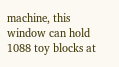machine, this window can hold 1088 toy blocks at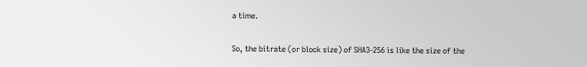a time.

So, the bitrate (or block size) of SHA3-256 is like the size of the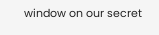window on our secret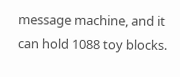message machine, and it can hold 1088 toy blocks.